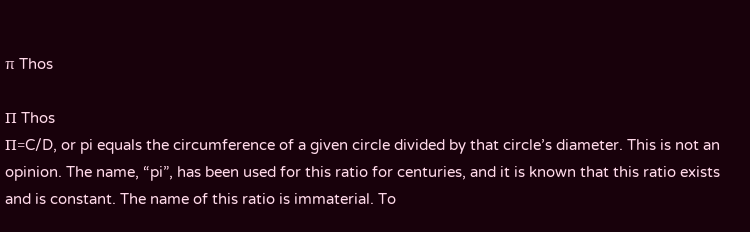π Thos

Π Thos
Π=C/D, or pi equals the circumference of a given circle divided by that circle’s diameter. This is not an opinion. The name, “pi”, has been used for this ratio for centuries, and it is known that this ratio exists and is constant. The name of this ratio is immaterial. To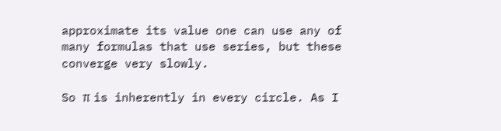approximate its value one can use any of many formulas that use series, but these converge very slowly.

So π is inherently in every circle. As I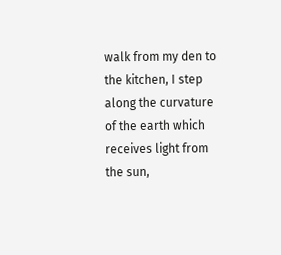walk from my den to the kitchen, I step along the curvature of the earth which receives light from the sun,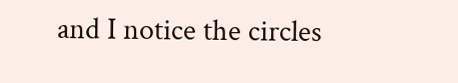and I notice the circles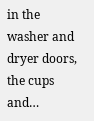in the washer and dryer doors, the cups and…